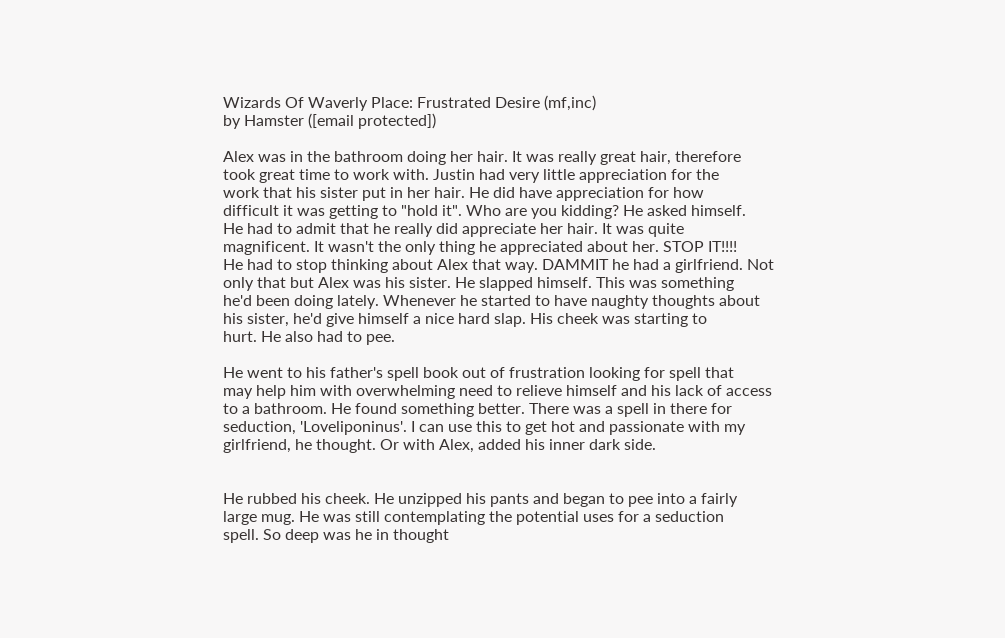Wizards Of Waverly Place: Frustrated Desire (mf,inc)
by Hamster ([email protected])

Alex was in the bathroom doing her hair. It was really great hair, therefore
took great time to work with. Justin had very little appreciation for the
work that his sister put in her hair. He did have appreciation for how
difficult it was getting to "hold it". Who are you kidding? He asked himself.
He had to admit that he really did appreciate her hair. It was quite
magnificent. It wasn't the only thing he appreciated about her. STOP IT!!!!
He had to stop thinking about Alex that way. DAMMIT he had a girlfriend. Not
only that but Alex was his sister. He slapped himself. This was something
he'd been doing lately. Whenever he started to have naughty thoughts about
his sister, he'd give himself a nice hard slap. His cheek was starting to
hurt. He also had to pee.

He went to his father's spell book out of frustration looking for spell that
may help him with overwhelming need to relieve himself and his lack of access
to a bathroom. He found something better. There was a spell in there for
seduction, 'Loveliponinus'. I can use this to get hot and passionate with my
girlfriend, he thought. Or with Alex, added his inner dark side.


He rubbed his cheek. He unzipped his pants and began to pee into a fairly
large mug. He was still contemplating the potential uses for a seduction
spell. So deep was he in thought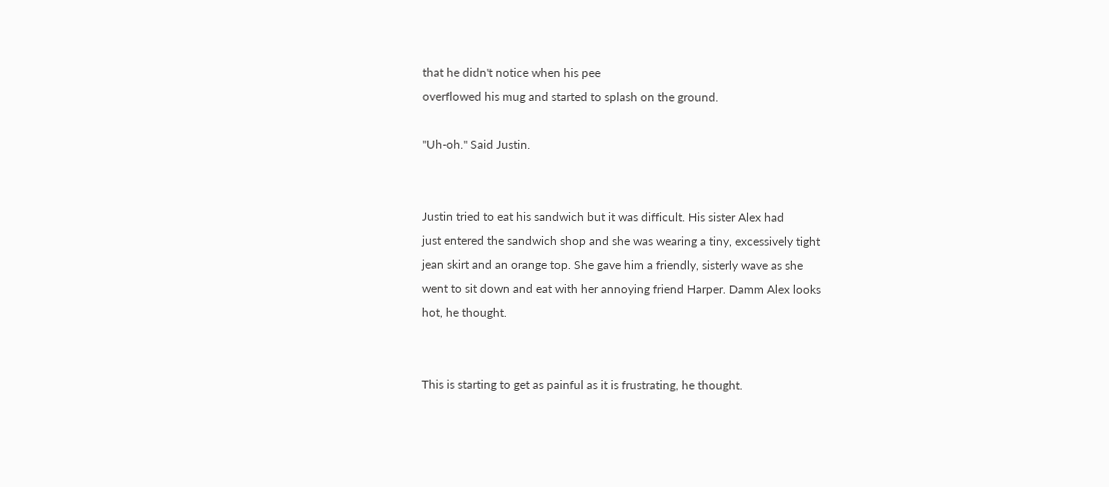that he didn't notice when his pee
overflowed his mug and started to splash on the ground.

"Uh-oh." Said Justin.


Justin tried to eat his sandwich but it was difficult. His sister Alex had
just entered the sandwich shop and she was wearing a tiny, excessively tight
jean skirt and an orange top. She gave him a friendly, sisterly wave as she
went to sit down and eat with her annoying friend Harper. Damm Alex looks
hot, he thought.


This is starting to get as painful as it is frustrating, he thought.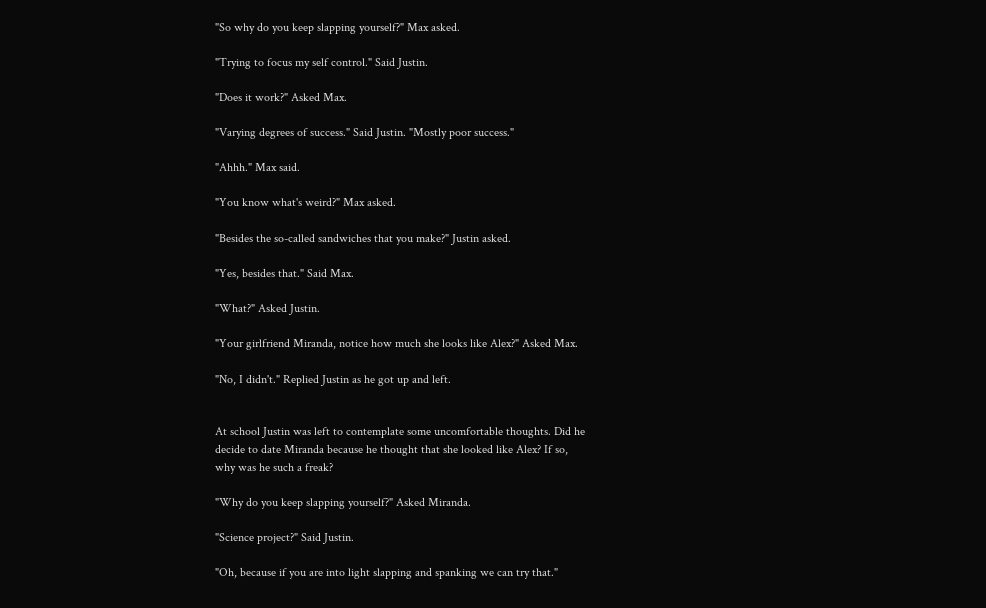"So why do you keep slapping yourself?" Max asked.

"Trying to focus my self control." Said Justin.

"Does it work?" Asked Max.

"Varying degrees of success." Said Justin. "Mostly poor success."

"Ahhh." Max said.

"You know what's weird?" Max asked.

"Besides the so-called sandwiches that you make?" Justin asked.

"Yes, besides that." Said Max.

"What?" Asked Justin.

"Your girlfriend Miranda, notice how much she looks like Alex?" Asked Max.

"No, I didn't." Replied Justin as he got up and left.


At school Justin was left to contemplate some uncomfortable thoughts. Did he
decide to date Miranda because he thought that she looked like Alex? If so,
why was he such a freak?

"Why do you keep slapping yourself?" Asked Miranda.

"Science project?" Said Justin.

"Oh, because if you are into light slapping and spanking we can try that."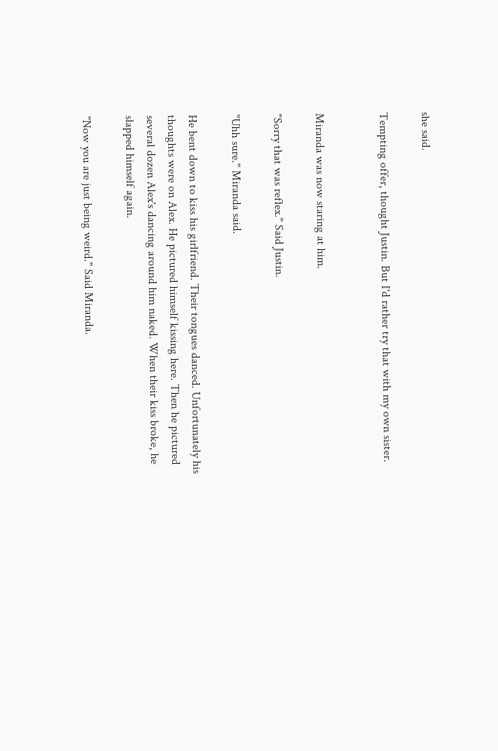she said.

Tempting offer, thought Justin. But I'd rather try that with my own sister.


Miranda was now staring at him.

"Sorry that was reflex." Said Justin.

"Uhh sure." Miranda said.

He bent down to kiss his girlfriend. Their tongues danced. Unfortunately his
thoughts were on Alex. He pictured himself kissing here. Then he pictured
several dozen Alex's dancing around him naked. When their kiss broke, he
slapped himself again.

"Now you are just being weird." Said Miranda.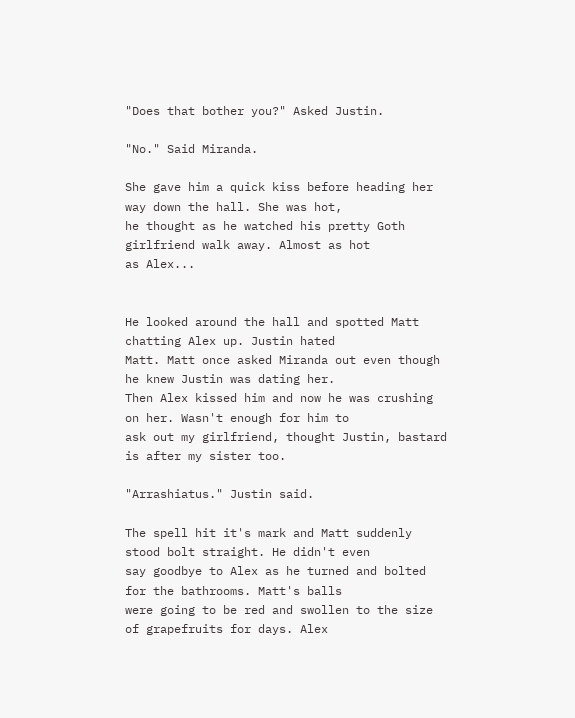"Does that bother you?" Asked Justin.

"No." Said Miranda.

She gave him a quick kiss before heading her way down the hall. She was hot,
he thought as he watched his pretty Goth girlfriend walk away. Almost as hot
as Alex...


He looked around the hall and spotted Matt chatting Alex up. Justin hated
Matt. Matt once asked Miranda out even though he knew Justin was dating her.
Then Alex kissed him and now he was crushing on her. Wasn't enough for him to
ask out my girlfriend, thought Justin, bastard is after my sister too.

"Arrashiatus." Justin said.

The spell hit it's mark and Matt suddenly stood bolt straight. He didn't even
say goodbye to Alex as he turned and bolted for the bathrooms. Matt's balls
were going to be red and swollen to the size of grapefruits for days. Alex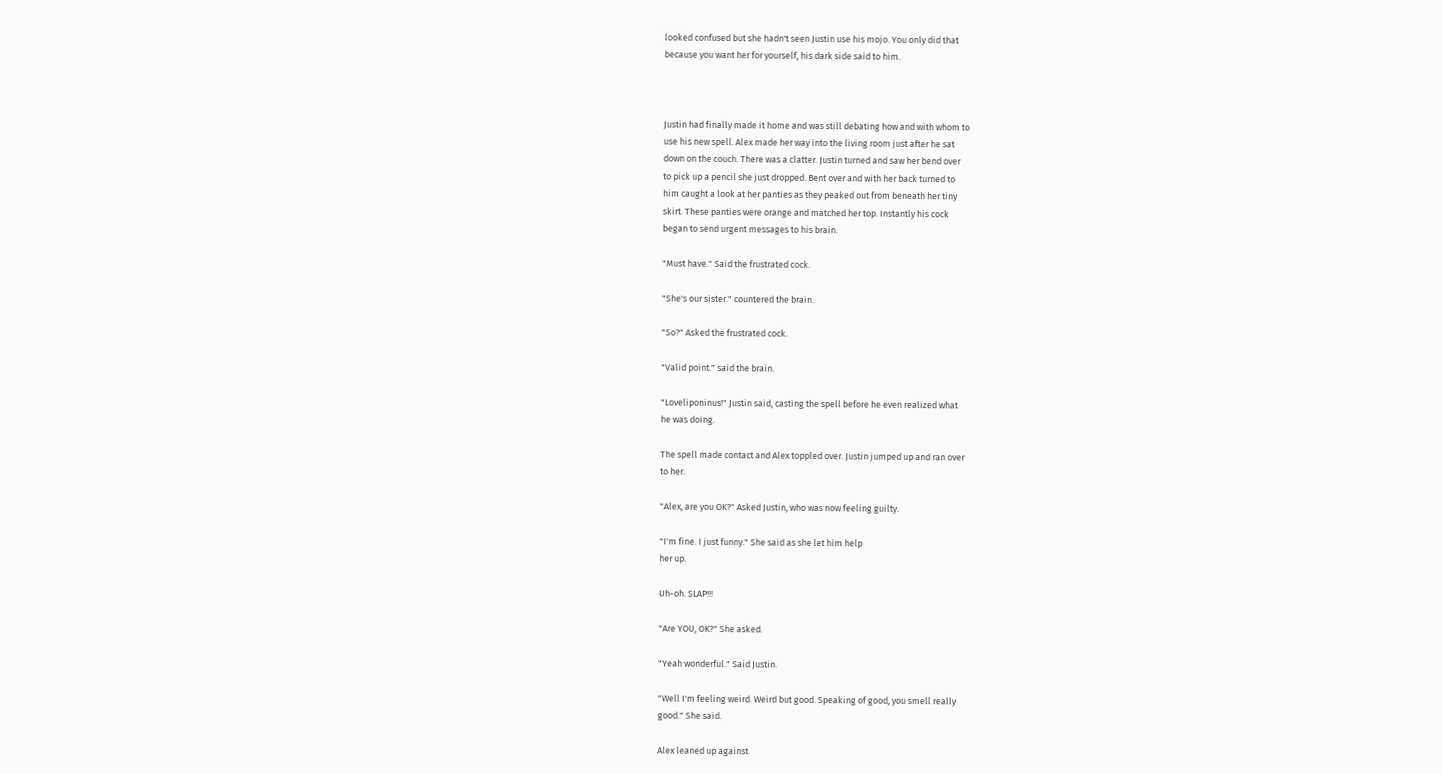looked confused but she hadn't seen Justin use his mojo. You only did that
because you want her for yourself, his dark side said to him.



Justin had finally made it home and was still debating how and with whom to
use his new spell. Alex made her way into the living room just after he sat
down on the couch. There was a clatter. Justin turned and saw her bend over
to pick up a pencil she just dropped. Bent over and with her back turned to
him caught a look at her panties as they peaked out from beneath her tiny
skirt. These panties were orange and matched her top. Instantly his cock
began to send urgent messages to his brain.

"Must have." Said the frustrated cock.

"She's our sister." countered the brain.

"So?" Asked the frustrated cock.

"Valid point." said the brain.

"Loveliponinus!" Justin said, casting the spell before he even realized what
he was doing.

The spell made contact and Alex toppled over. Justin jumped up and ran over
to her.

"Alex, are you OK?" Asked Justin, who was now feeling guilty.

"I'm fine. I just funny." She said as she let him help
her up.

Uh-oh. SLAP!!!

"Are YOU, OK?" She asked.

"Yeah wonderful." Said Justin.

"Well I'm feeling weird. Weird but good. Speaking of good, you smell really
good." She said.

Alex leaned up against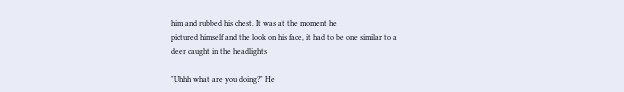him and rubbed his chest. It was at the moment he
pictured himself and the look on his face, it had to be one similar to a
deer caught in the headlights

"Uhhh what are you doing?" He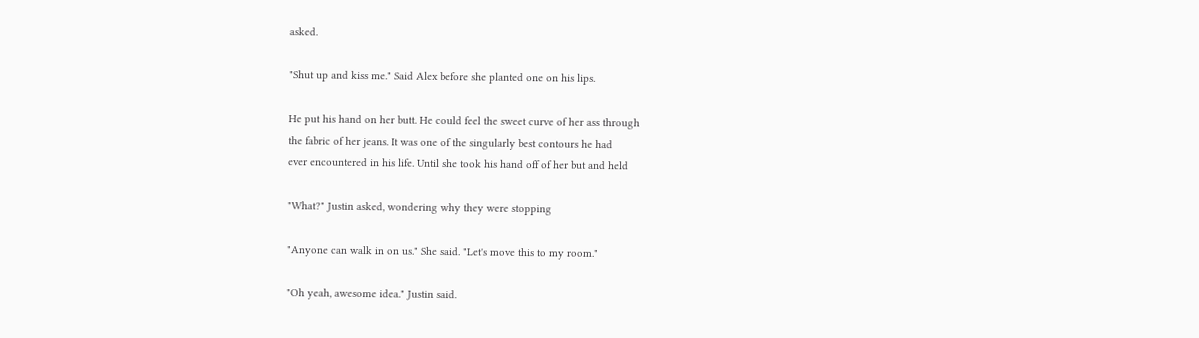asked.

"Shut up and kiss me." Said Alex before she planted one on his lips.

He put his hand on her butt. He could feel the sweet curve of her ass through
the fabric of her jeans. It was one of the singularly best contours he had
ever encountered in his life. Until she took his hand off of her but and held

"What?" Justin asked, wondering why they were stopping

"Anyone can walk in on us." She said. "Let's move this to my room."

"Oh yeah, awesome idea." Justin said.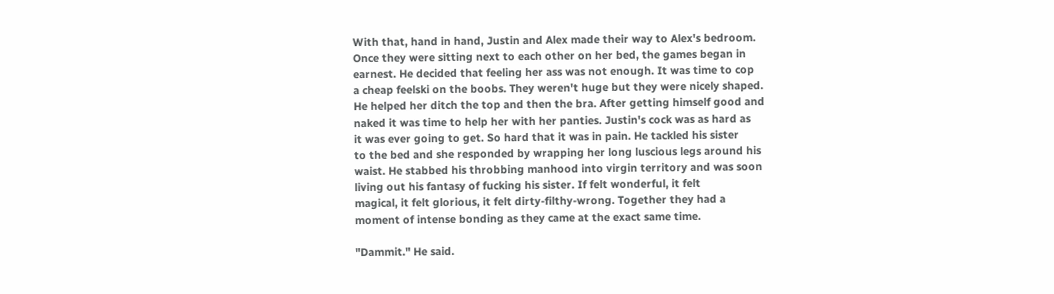With that, hand in hand, Justin and Alex made their way to Alex's bedroom.
Once they were sitting next to each other on her bed, the games began in
earnest. He decided that feeling her ass was not enough. It was time to cop
a cheap feelski on the boobs. They weren't huge but they were nicely shaped.
He helped her ditch the top and then the bra. After getting himself good and
naked it was time to help her with her panties. Justin's cock was as hard as
it was ever going to get. So hard that it was in pain. He tackled his sister
to the bed and she responded by wrapping her long luscious legs around his
waist. He stabbed his throbbing manhood into virgin territory and was soon
living out his fantasy of fucking his sister. If felt wonderful, it felt
magical, it felt glorious, it felt dirty-filthy-wrong. Together they had a
moment of intense bonding as they came at the exact same time.

"Dammit." He said.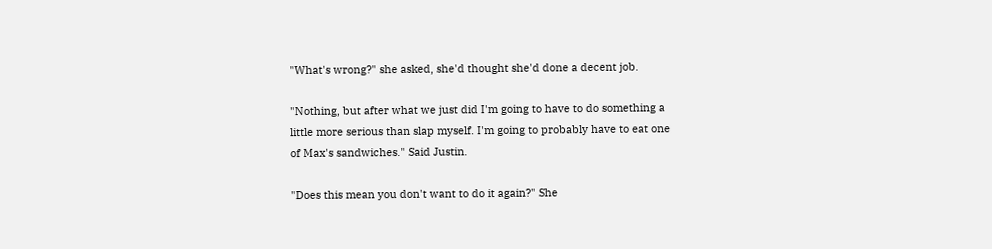"What's wrong?" she asked, she'd thought she'd done a decent job.

"Nothing, but after what we just did I'm going to have to do something a
little more serious than slap myself. I'm going to probably have to eat one
of Max's sandwiches." Said Justin.

"Does this mean you don't want to do it again?" She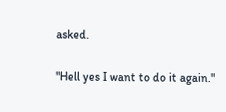asked.

"Hell yes I want to do it again."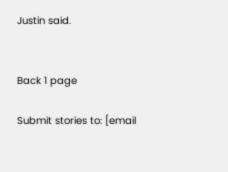Justin said.


Back 1 page

Submit stories to: [email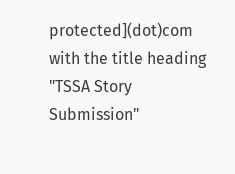protected](dot)com
with the title heading "TSSA Story Submission"